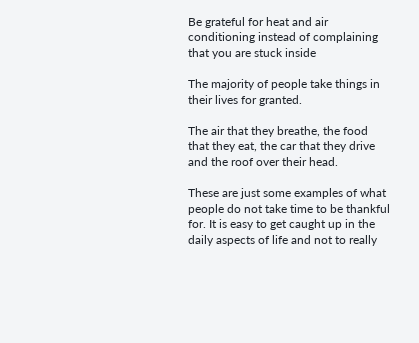Be grateful for heat and air conditioning instead of complaining that you are stuck inside

The majority of people take things in their lives for granted.

The air that they breathe, the food that they eat, the car that they drive and the roof over their head.

These are just some examples of what people do not take time to be thankful for. It is easy to get caught up in the daily aspects of life and not to really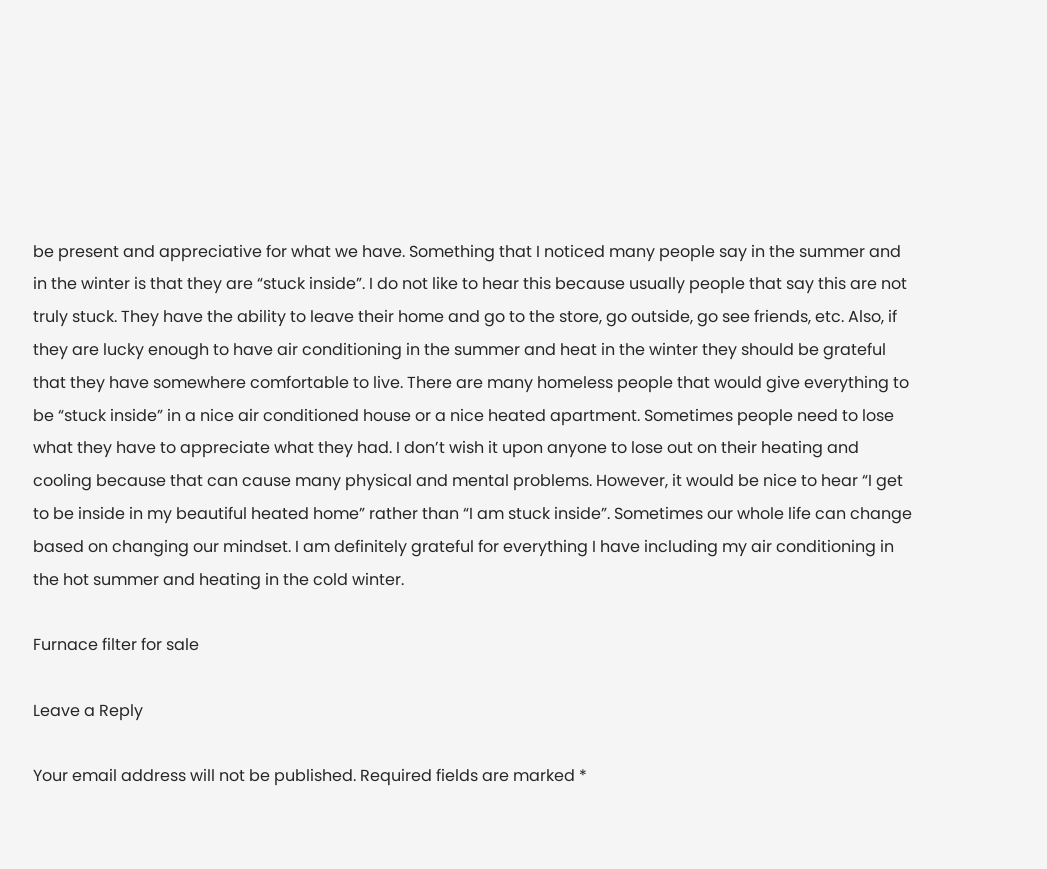be present and appreciative for what we have. Something that I noticed many people say in the summer and in the winter is that they are “stuck inside”. I do not like to hear this because usually people that say this are not truly stuck. They have the ability to leave their home and go to the store, go outside, go see friends, etc. Also, if they are lucky enough to have air conditioning in the summer and heat in the winter they should be grateful that they have somewhere comfortable to live. There are many homeless people that would give everything to be “stuck inside” in a nice air conditioned house or a nice heated apartment. Sometimes people need to lose what they have to appreciate what they had. I don’t wish it upon anyone to lose out on their heating and cooling because that can cause many physical and mental problems. However, it would be nice to hear “I get to be inside in my beautiful heated home” rather than “I am stuck inside”. Sometimes our whole life can change based on changing our mindset. I am definitely grateful for everything I have including my air conditioning in the hot summer and heating in the cold winter.

Furnace filter for sale

Leave a Reply

Your email address will not be published. Required fields are marked *